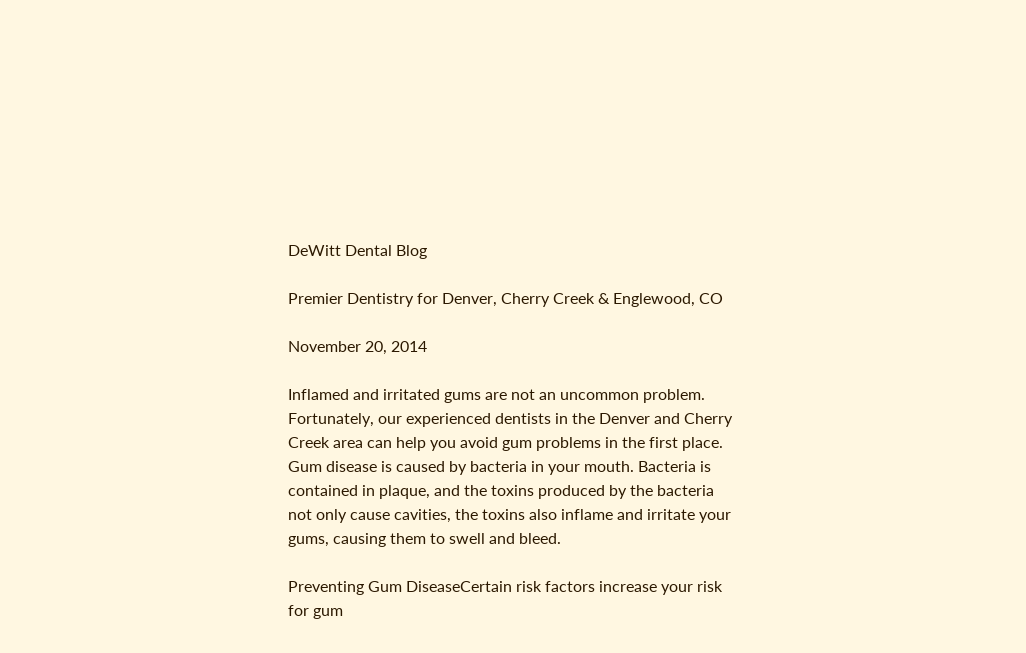DeWitt Dental Blog

Premier Dentistry for Denver, Cherry Creek & Englewood, CO

November 20, 2014

Inflamed and irritated gums are not an uncommon problem. Fortunately, our experienced dentists in the Denver and Cherry Creek area can help you avoid gum problems in the first place. Gum disease is caused by bacteria in your mouth. Bacteria is contained in plaque, and the toxins produced by the bacteria not only cause cavities, the toxins also inflame and irritate your gums, causing them to swell and bleed.

Preventing Gum DiseaseCertain risk factors increase your risk for gum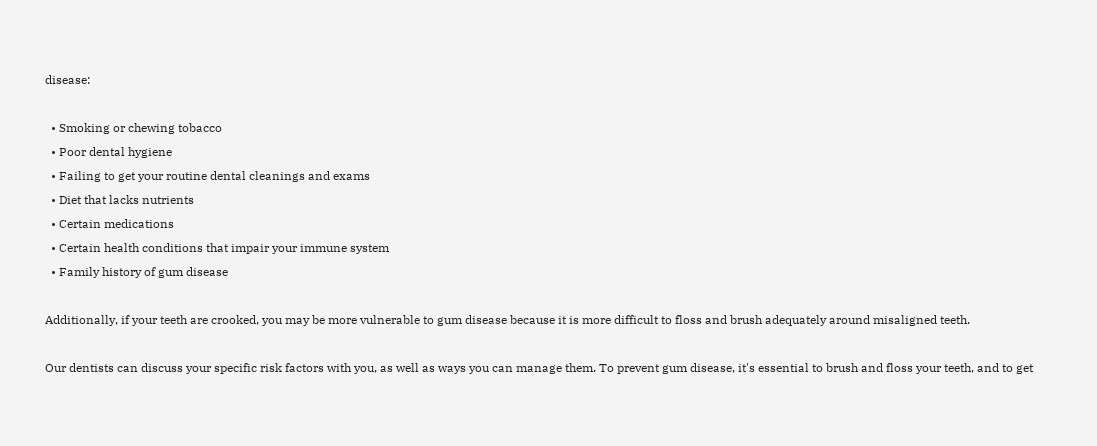disease:

  • Smoking or chewing tobacco
  • Poor dental hygiene
  • Failing to get your routine dental cleanings and exams
  • Diet that lacks nutrients
  • Certain medications
  • Certain health conditions that impair your immune system
  • Family history of gum disease

Additionally, if your teeth are crooked, you may be more vulnerable to gum disease because it is more difficult to floss and brush adequately around misaligned teeth.

Our dentists can discuss your specific risk factors with you, as well as ways you can manage them. To prevent gum disease, it's essential to brush and floss your teeth, and to get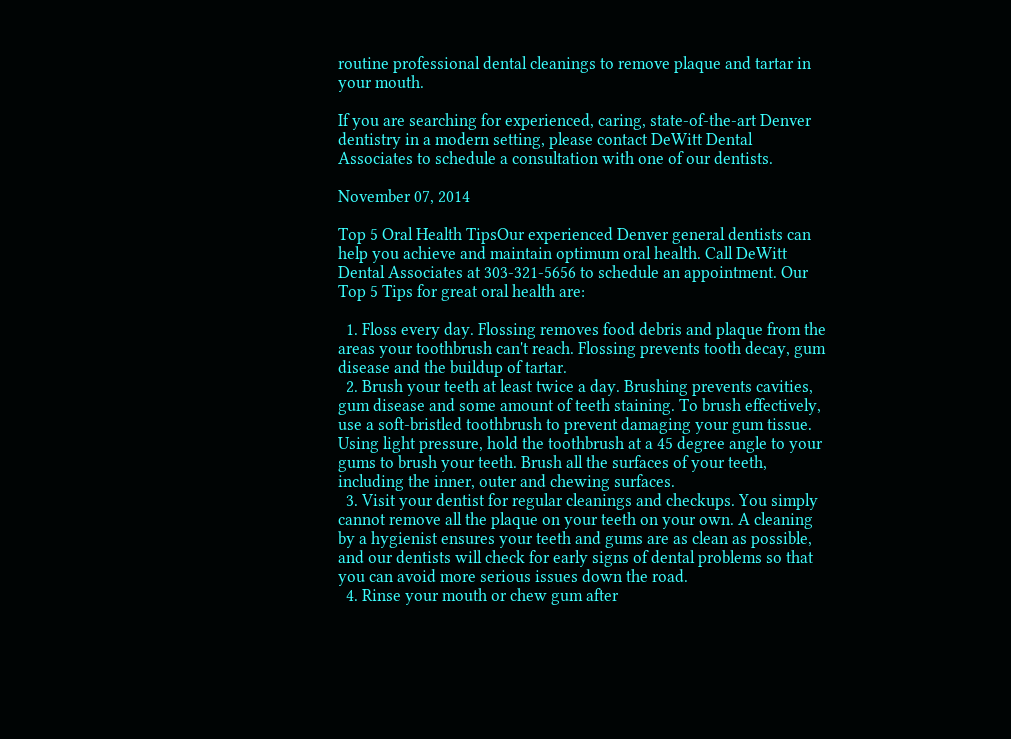routine professional dental cleanings to remove plaque and tartar in your mouth.

If you are searching for experienced, caring, state-of-the-art Denver dentistry in a modern setting, please contact DeWitt Dental Associates to schedule a consultation with one of our dentists.

November 07, 2014

Top 5 Oral Health TipsOur experienced Denver general dentists can help you achieve and maintain optimum oral health. Call DeWitt Dental Associates at 303-321-5656 to schedule an appointment. Our Top 5 Tips for great oral health are:

  1. Floss every day. Flossing removes food debris and plaque from the areas your toothbrush can't reach. Flossing prevents tooth decay, gum disease and the buildup of tartar.
  2. Brush your teeth at least twice a day. Brushing prevents cavities, gum disease and some amount of teeth staining. To brush effectively, use a soft-bristled toothbrush to prevent damaging your gum tissue. Using light pressure, hold the toothbrush at a 45 degree angle to your gums to brush your teeth. Brush all the surfaces of your teeth, including the inner, outer and chewing surfaces.
  3. Visit your dentist for regular cleanings and checkups. You simply cannot remove all the plaque on your teeth on your own. A cleaning by a hygienist ensures your teeth and gums are as clean as possible, and our dentists will check for early signs of dental problems so that you can avoid more serious issues down the road.
  4. Rinse your mouth or chew gum after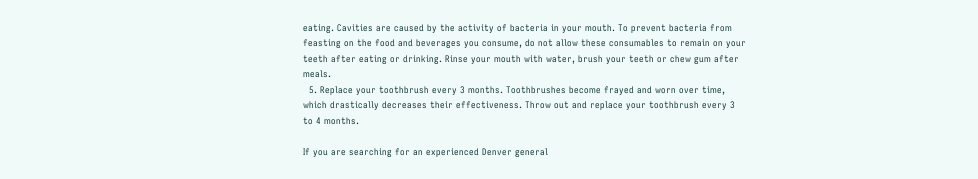eating. Cavities are caused by the activity of bacteria in your mouth. To prevent bacteria from feasting on the food and beverages you consume, do not allow these consumables to remain on your teeth after eating or drinking. Rinse your mouth with water, brush your teeth or chew gum after meals.
  5. Replace your toothbrush every 3 months. Toothbrushes become frayed and worn over time, which drastically decreases their effectiveness. Throw out and replace your toothbrush every 3 to 4 months.

If you are searching for an experienced Denver general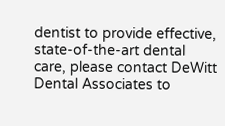dentist to provide effective, state-of-the-art dental care, please contact DeWitt Dental Associates to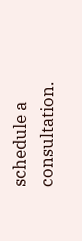schedule a consultation.